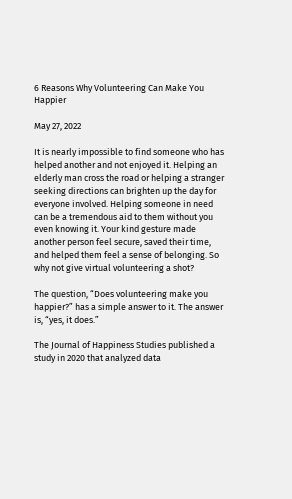6 Reasons Why Volunteering Can Make You Happier

May 27, 2022

It is nearly impossible to find someone who has helped another and not enjoyed it. Helping an elderly man cross the road or helping a stranger seeking directions can brighten up the day for everyone involved. Helping someone in need can be a tremendous aid to them without you even knowing it. Your kind gesture made another person feel secure, saved their time, and helped them feel a sense of belonging. So why not give virtual volunteering a shot?

The question, “Does volunteering make you happier?” has a simple answer to it. The answer is, “yes, it does.”

The Journal of Happiness Studies published a study in 2020 that analyzed data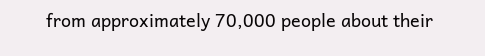from approximately 70,000 people about their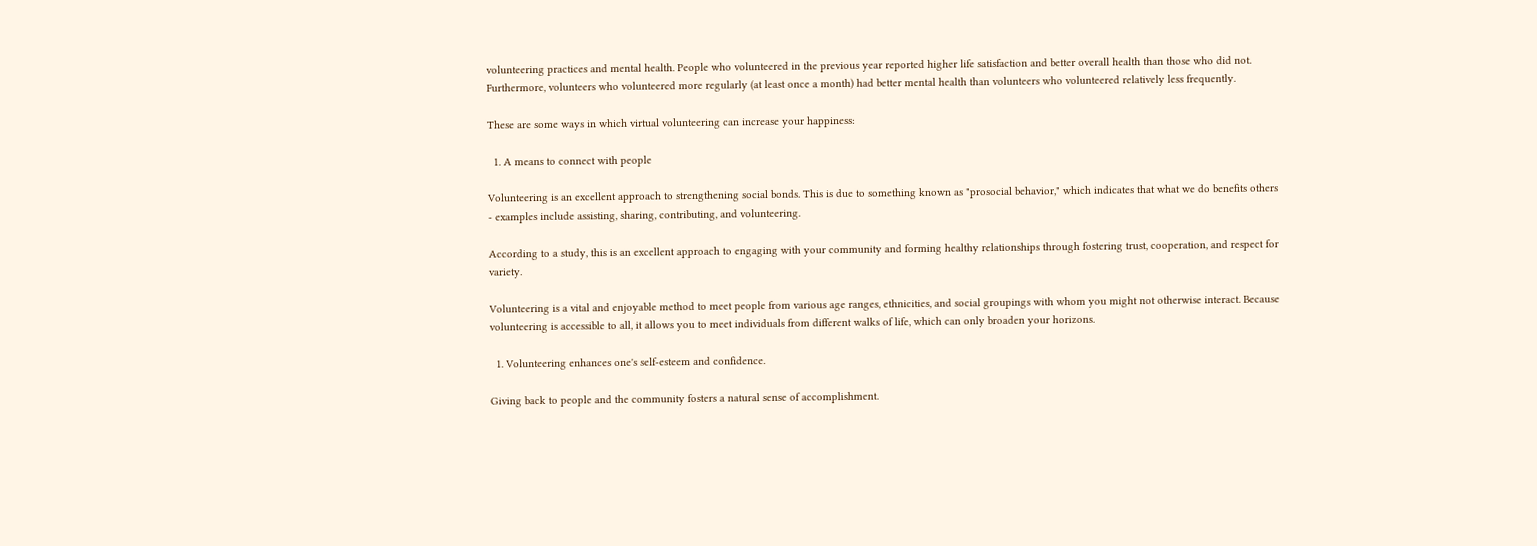volunteering practices and mental health. People who volunteered in the previous year reported higher life satisfaction and better overall health than those who did not. Furthermore, volunteers who volunteered more regularly (at least once a month) had better mental health than volunteers who volunteered relatively less frequently.

These are some ways in which virtual volunteering can increase your happiness:

  1. A means to connect with people

Volunteering is an excellent approach to strengthening social bonds. This is due to something known as "prosocial behavior," which indicates that what we do benefits others - examples include assisting, sharing, contributing, and volunteering.

According to a study, this is an excellent approach to engaging with your community and forming healthy relationships through fostering trust, cooperation, and respect for variety.

Volunteering is a vital and enjoyable method to meet people from various age ranges, ethnicities, and social groupings with whom you might not otherwise interact. Because volunteering is accessible to all, it allows you to meet individuals from different walks of life, which can only broaden your horizons.

  1. Volunteering enhances one's self-esteem and confidence.

Giving back to people and the community fosters a natural sense of accomplishment.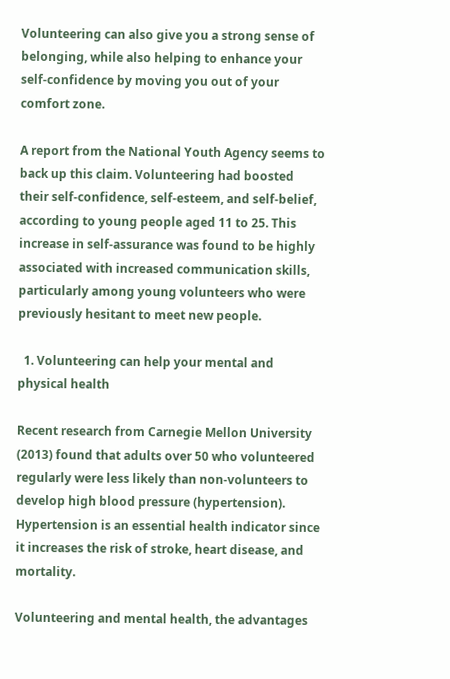Volunteering can also give you a strong sense of belonging, while also helping to enhance your self-confidence by moving you out of your comfort zone.

A report from the National Youth Agency seems to back up this claim. Volunteering had boosted their self-confidence, self-esteem, and self-belief, according to young people aged 11 to 25. This increase in self-assurance was found to be highly associated with increased communication skills, particularly among young volunteers who were previously hesitant to meet new people.

  1. Volunteering can help your mental and physical health

Recent research from Carnegie Mellon University (2013) found that adults over 50 who volunteered regularly were less likely than non-volunteers to develop high blood pressure (hypertension). Hypertension is an essential health indicator since it increases the risk of stroke, heart disease, and mortality.

Volunteering and mental health, the advantages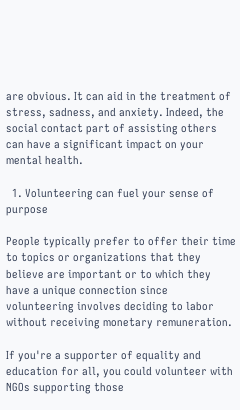are obvious. It can aid in the treatment of stress, sadness, and anxiety. Indeed, the social contact part of assisting others can have a significant impact on your mental health.

  1. Volunteering can fuel your sense of purpose

People typically prefer to offer their time to topics or organizations that they believe are important or to which they have a unique connection since volunteering involves deciding to labor without receiving monetary remuneration.

If you're a supporter of equality and education for all, you could volunteer with NGOs supporting those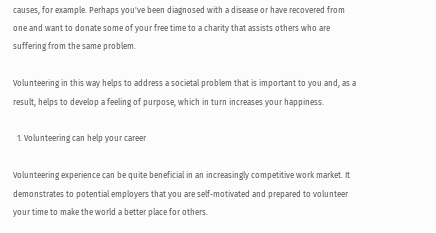causes, for example. Perhaps you've been diagnosed with a disease or have recovered from one and want to donate some of your free time to a charity that assists others who are suffering from the same problem.

Volunteering in this way helps to address a societal problem that is important to you and, as a result, helps to develop a feeling of purpose, which in turn increases your happiness.

  1. Volunteering can help your career

Volunteering experience can be quite beneficial in an increasingly competitive work market. It demonstrates to potential employers that you are self-motivated and prepared to volunteer your time to make the world a better place for others.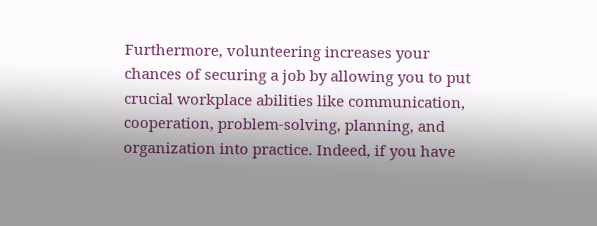Furthermore, volunteering increases your chances of securing a job by allowing you to put crucial workplace abilities like communication, cooperation, problem-solving, planning, and organization into practice. Indeed, if you have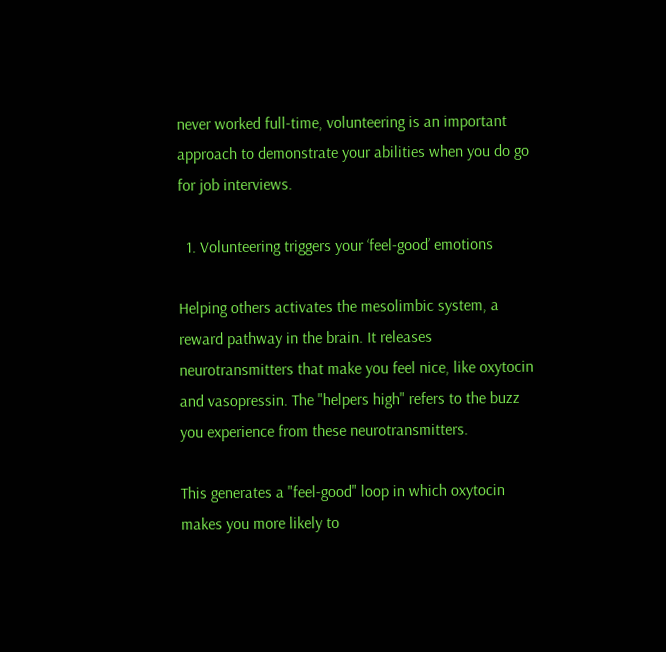never worked full-time, volunteering is an important approach to demonstrate your abilities when you do go for job interviews.

  1. Volunteering triggers your ‘feel-good’ emotions

Helping others activates the mesolimbic system, a reward pathway in the brain. It releases neurotransmitters that make you feel nice, like oxytocin and vasopressin. The "helpers high" refers to the buzz you experience from these neurotransmitters.

This generates a "feel-good" loop in which oxytocin makes you more likely to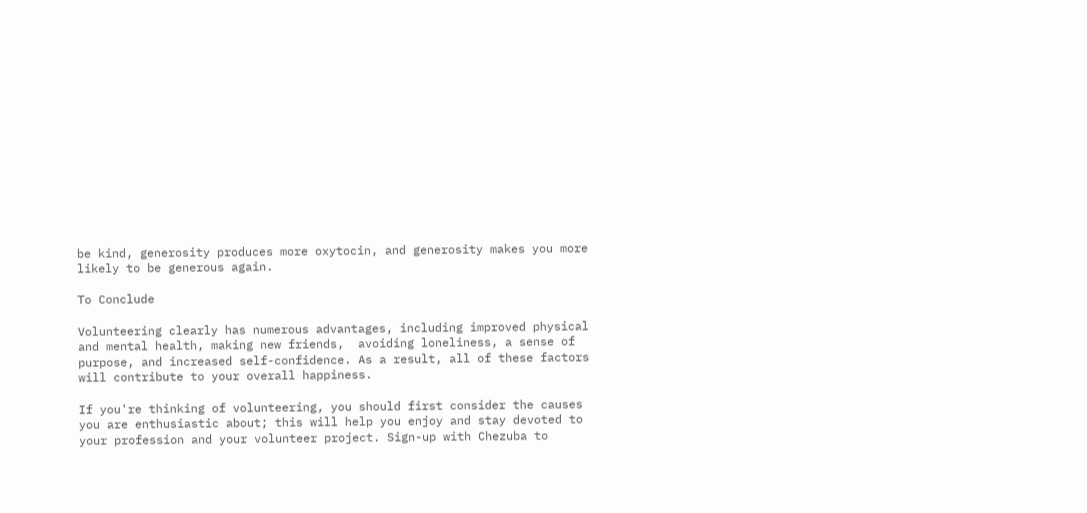be kind, generosity produces more oxytocin, and generosity makes you more likely to be generous again.

To Conclude

Volunteering clearly has numerous advantages, including improved physical and mental health, making new friends,  avoiding loneliness, a sense of purpose, and increased self-confidence. As a result, all of these factors will contribute to your overall happiness.

If you're thinking of volunteering, you should first consider the causes you are enthusiastic about; this will help you enjoy and stay devoted to your profession and your volunteer project. Sign-up with Chezuba to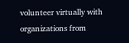volunteer virtually with organizations from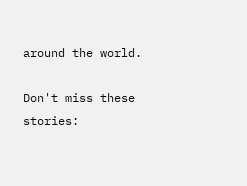around the world.

Don't miss these stories: